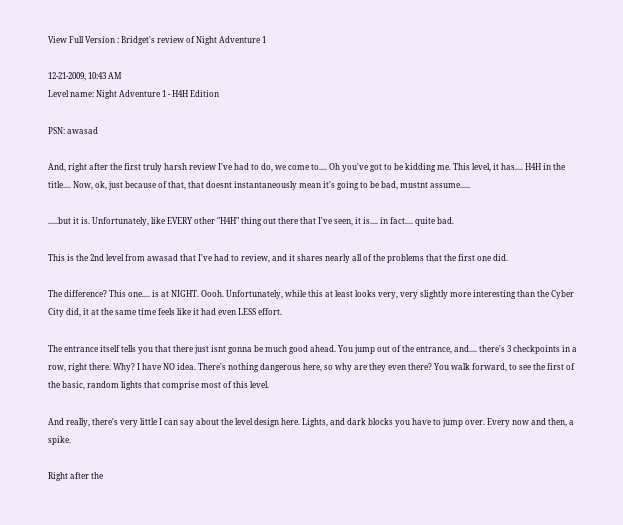View Full Version : Bridget's review of Night Adventure 1

12-21-2009, 10:43 AM
Level name: Night Adventure 1 - H4H Edition

PSN: awasad

And, right after the first truly harsh review I've had to do, we come to.... Oh you've got to be kidding me. This level, it has.... H4H in the title.... Now, ok, just because of that, that doesnt instantaneously mean it's going to be bad, mustnt assume.....

.....but it is. Unfortunately, like EVERY other "H4H" thing out there that I've seen, it is.... in fact.... quite bad.

This is the 2nd level from awasad that I've had to review, and it shares nearly all of the problems that the first one did.

The difference? This one.... is at NIGHT. Oooh. Unfortunately, while this at least looks very, very slightly more interesting than the Cyber City did, it at the same time feels like it had even LESS effort.

The entrance itself tells you that there just isnt gonna be much good ahead. You jump out of the entrance, and.... there's 3 checkpoints in a row, right there. Why? I have NO idea. There's nothing dangerous here, so why are they even there? You walk forward, to see the first of the basic, random lights that comprise most of this level.

And really, there's very little I can say about the level design here. Lights, and dark blocks you have to jump over. Every now and then, a spike.

Right after the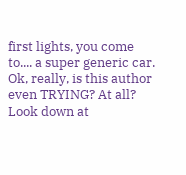first lights, you come to.... a super generic car. Ok, really, is this author even TRYING? At all? Look down at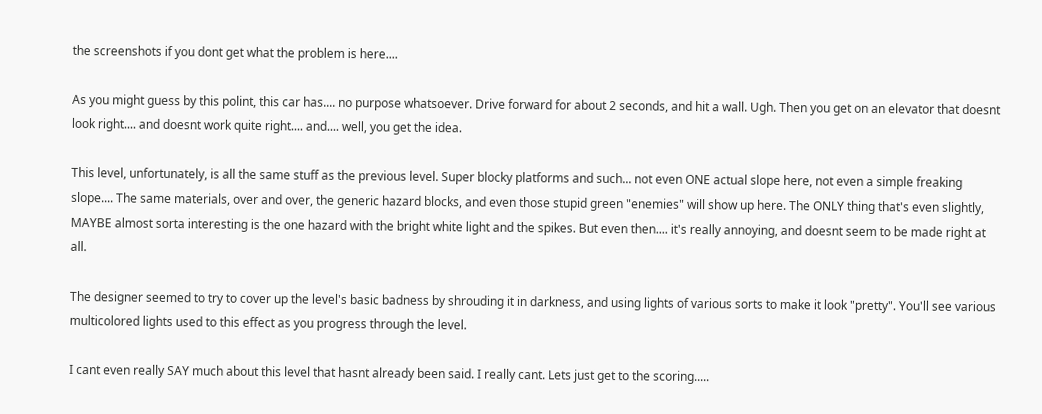the screenshots if you dont get what the problem is here....

As you might guess by this polint, this car has.... no purpose whatsoever. Drive forward for about 2 seconds, and hit a wall. Ugh. Then you get on an elevator that doesnt look right.... and doesnt work quite right.... and.... well, you get the idea.

This level, unfortunately, is all the same stuff as the previous level. Super blocky platforms and such... not even ONE actual slope here, not even a simple freaking slope.... The same materials, over and over, the generic hazard blocks, and even those stupid green "enemies" will show up here. The ONLY thing that's even slightly, MAYBE almost sorta interesting is the one hazard with the bright white light and the spikes. But even then.... it's really annoying, and doesnt seem to be made right at all.

The designer seemed to try to cover up the level's basic badness by shrouding it in darkness, and using lights of various sorts to make it look "pretty". You'll see various multicolored lights used to this effect as you progress through the level.

I cant even really SAY much about this level that hasnt already been said. I really cant. Lets just get to the scoring.....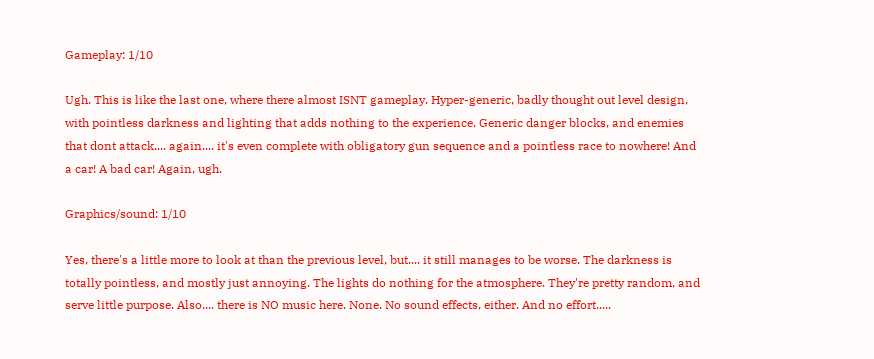Gameplay: 1/10

Ugh. This is like the last one, where there almost ISNT gameplay. Hyper-generic, badly thought out level design, with pointless darkness and lighting that adds nothing to the experience. Generic danger blocks, and enemies that dont attack.... again.... it's even complete with obligatory gun sequence and a pointless race to nowhere! And a car! A bad car! Again, ugh.

Graphics/sound: 1/10

Yes, there's a little more to look at than the previous level, but.... it still manages to be worse. The darkness is totally pointless, and mostly just annoying. The lights do nothing for the atmosphere. They're pretty random, and serve little purpose. Also.... there is NO music here. None. No sound effects, either. And no effort.....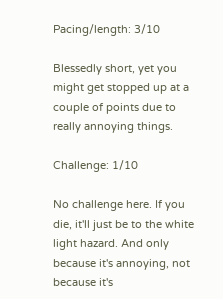Pacing/length: 3/10

Blessedly short, yet you might get stopped up at a couple of points due to really annoying things.

Challenge: 1/10

No challenge here. If you die, it'll just be to the white light hazard. And only because it's annoying, not because it's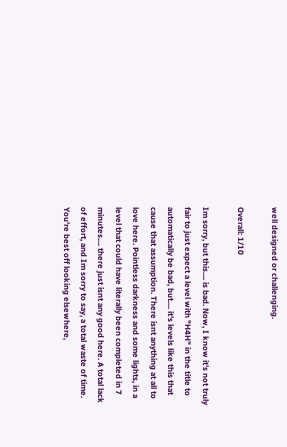well designed or challenging.

Overall: 1/10

Im sorry, but this.... is bad. Now, I know it's not truly fair to just expect a level with "H4H" in the title to automatically be bad, but.... it's levels like this that cause that assumption. There isnt anything at all to love here. Pointless darkness and some lights, in a level that could have literally been completed in 7 minutes.... there just isnt any good here. A total lack of effort, and Im sorry to say, a total waste of time. You're best off looking elsewhere,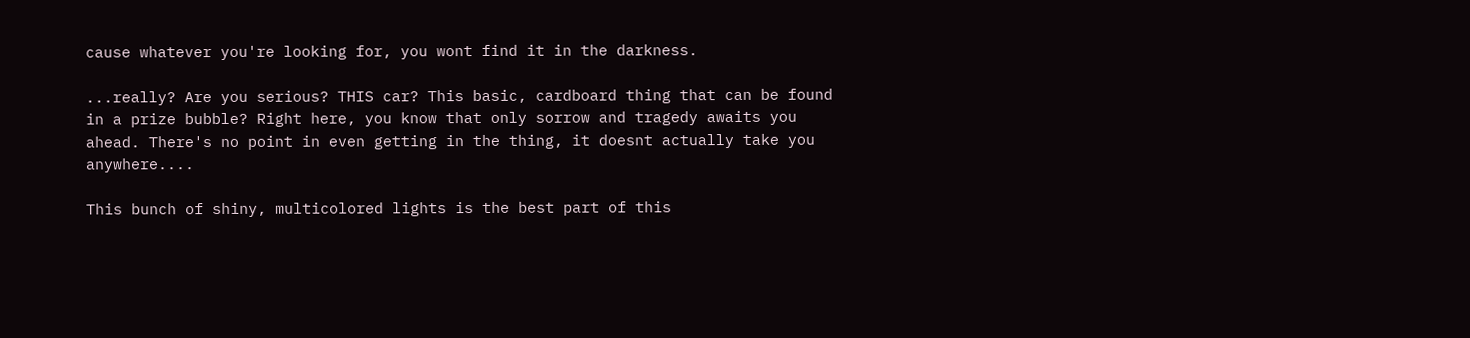cause whatever you're looking for, you wont find it in the darkness.

...really? Are you serious? THIS car? This basic, cardboard thing that can be found in a prize bubble? Right here, you know that only sorrow and tragedy awaits you ahead. There's no point in even getting in the thing, it doesnt actually take you anywhere....

This bunch of shiny, multicolored lights is the best part of this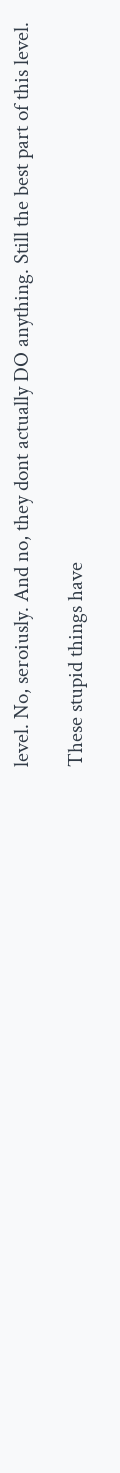level. No, seroiusly. And no, they dont actually DO anything. Still the best part of this level.

These stupid things have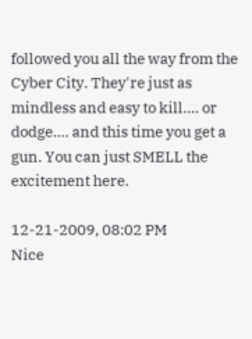followed you all the way from the Cyber City. They're just as mindless and easy to kill.... or dodge.... and this time you get a gun. You can just SMELL the excitement here.

12-21-2009, 08:02 PM
Nice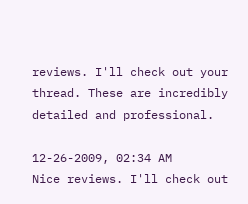reviews. I'll check out your thread. These are incredibly detailed and professional.

12-26-2009, 02:34 AM
Nice reviews. I'll check out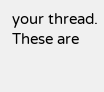your thread. These are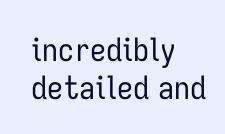incredibly detailed and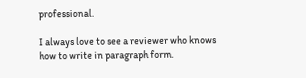professional.

I always love to see a reviewer who knows how to write in paragraph form.